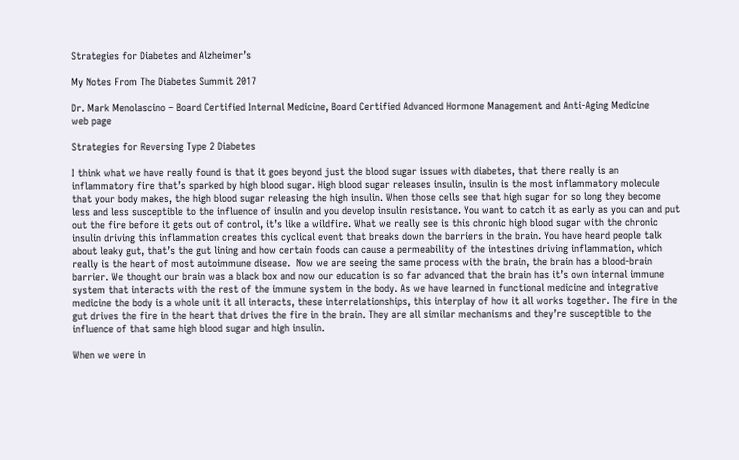Strategies for Diabetes and Alzheimer’s

My Notes From The Diabetes Summit 2017

Dr. Mark Menolascino – Board Certified Internal Medicine, Board Certified Advanced Hormone Management and Anti-Aging Medicine
web page

Strategies for Reversing Type 2 Diabetes

I think what we have really found is that it goes beyond just the blood sugar issues with diabetes, that there really is an inflammatory fire that’s sparked by high blood sugar. High blood sugar releases insulin, insulin is the most inflammatory molecule that your body makes, the high blood sugar releasing the high insulin. When those cells see that high sugar for so long they become less and less susceptible to the influence of insulin and you develop insulin resistance. You want to catch it as early as you can and put out the fire before it gets out of control, it’s like a wildfire. What we really see is this chronic high blood sugar with the chronic insulin driving this inflammation creates this cyclical event that breaks down the barriers in the brain. You have heard people talk about leaky gut, that’s the gut lining and how certain foods can cause a permeability of the intestines driving inflammation, which really is the heart of most autoimmune disease.  Now we are seeing the same process with the brain, the brain has a blood-brain barrier. We thought our brain was a black box and now our education is so far advanced that the brain has it’s own internal immune system that interacts with the rest of the immune system in the body. As we have learned in functional medicine and integrative medicine the body is a whole unit it all interacts, these interrelationships, this interplay of how it all works together. The fire in the gut drives the fire in the heart that drives the fire in the brain. They are all similar mechanisms and they’re susceptible to the influence of that same high blood sugar and high insulin.

When we were in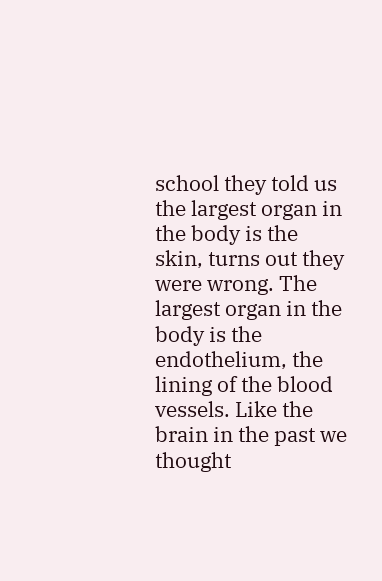school they told us the largest organ in the body is the skin, turns out they were wrong. The largest organ in the body is the endothelium, the lining of the blood vessels. Like the brain in the past we thought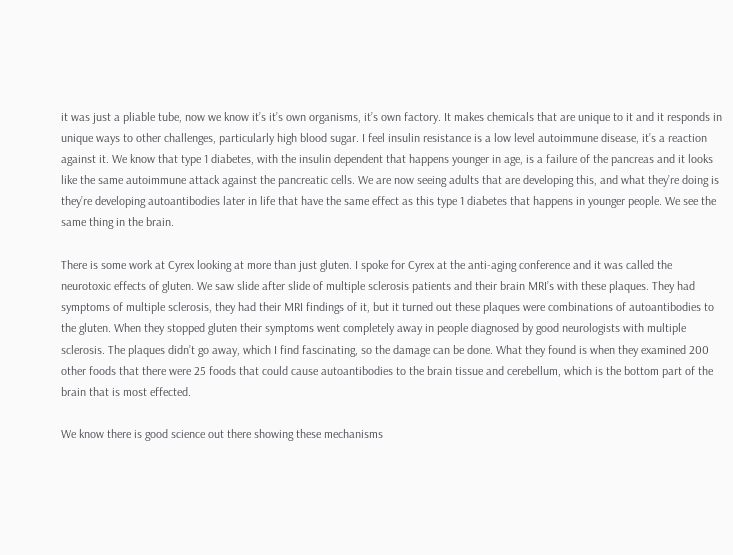it was just a pliable tube, now we know it’s it’s own organisms, it’s own factory. It makes chemicals that are unique to it and it responds in unique ways to other challenges, particularly high blood sugar. I feel insulin resistance is a low level autoimmune disease, it’s a reaction against it. We know that type 1 diabetes, with the insulin dependent that happens younger in age, is a failure of the pancreas and it looks like the same autoimmune attack against the pancreatic cells. We are now seeing adults that are developing this, and what they’re doing is they’re developing autoantibodies later in life that have the same effect as this type 1 diabetes that happens in younger people. We see the same thing in the brain.

There is some work at Cyrex looking at more than just gluten. I spoke for Cyrex at the anti-aging conference and it was called the neurotoxic effects of gluten. We saw slide after slide of multiple sclerosis patients and their brain MRI’s with these plaques. They had symptoms of multiple sclerosis, they had their MRI findings of it, but it turned out these plaques were combinations of autoantibodies to the gluten. When they stopped gluten their symptoms went completely away in people diagnosed by good neurologists with multiple sclerosis. The plaques didn’t go away, which I find fascinating, so the damage can be done. What they found is when they examined 200 other foods that there were 25 foods that could cause autoantibodies to the brain tissue and cerebellum, which is the bottom part of the brain that is most effected.

We know there is good science out there showing these mechanisms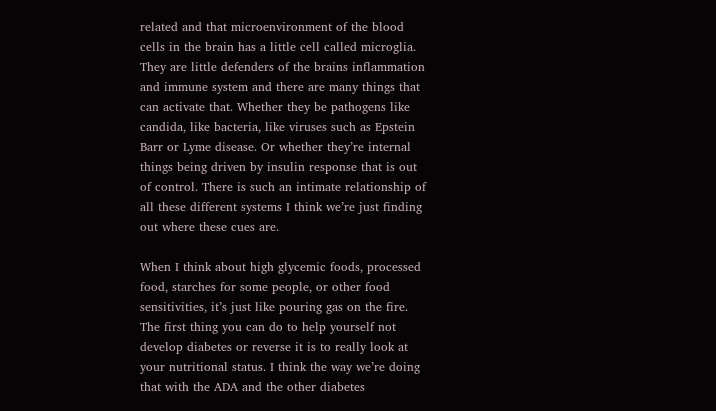related and that microenvironment of the blood cells in the brain has a little cell called microglia. They are little defenders of the brains inflammation and immune system and there are many things that can activate that. Whether they be pathogens like candida, like bacteria, like viruses such as Epstein Barr or Lyme disease. Or whether they’re internal things being driven by insulin response that is out of control. There is such an intimate relationship of all these different systems I think we’re just finding out where these cues are.

When I think about high glycemic foods, processed food, starches for some people, or other food sensitivities, it’s just like pouring gas on the fire. The first thing you can do to help yourself not develop diabetes or reverse it is to really look at your nutritional status. I think the way we’re doing that with the ADA and the other diabetes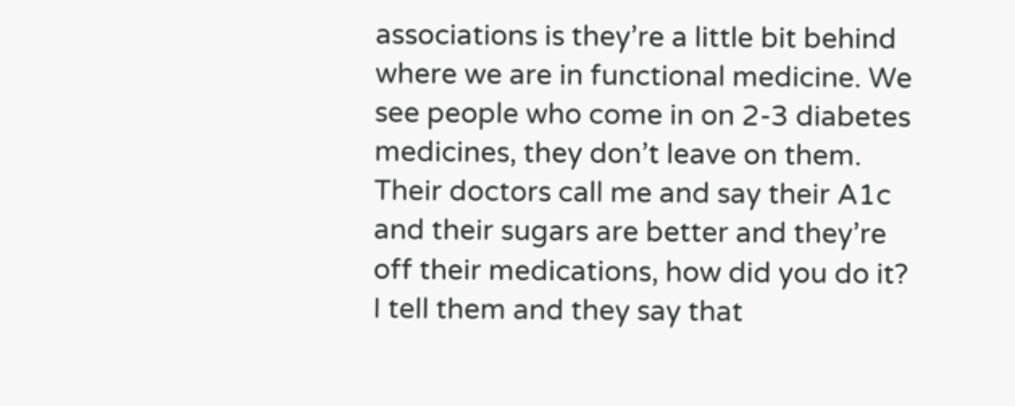associations is they’re a little bit behind where we are in functional medicine. We see people who come in on 2-3 diabetes medicines, they don’t leave on them. Their doctors call me and say their A1c and their sugars are better and they’re off their medications, how did you do it? I tell them and they say that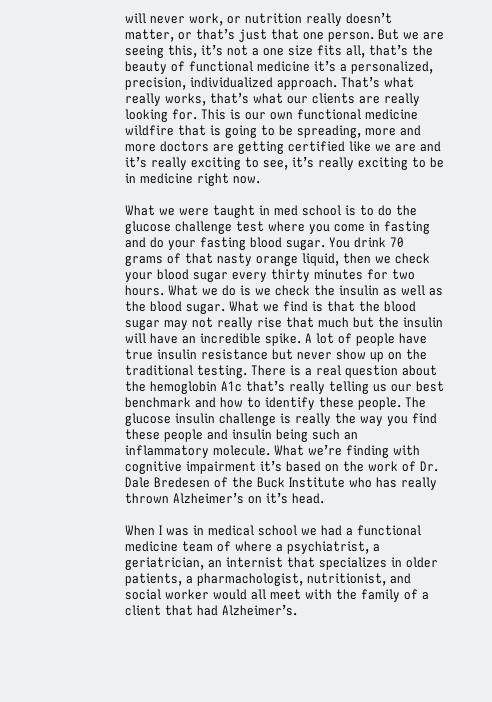will never work, or nutrition really doesn’t matter, or that’s just that one person. But we are seeing this, it’s not a one size fits all, that’s the beauty of functional medicine it’s a personalized, precision, individualized approach. That’s what really works, that’s what our clients are really looking for. This is our own functional medicine wildfire that is going to be spreading, more and more doctors are getting certified like we are and it’s really exciting to see, it’s really exciting to be in medicine right now.

What we were taught in med school is to do the glucose challenge test where you come in fasting and do your fasting blood sugar. You drink 70 grams of that nasty orange liquid, then we check your blood sugar every thirty minutes for two hours. What we do is we check the insulin as well as the blood sugar. What we find is that the blood sugar may not really rise that much but the insulin will have an incredible spike. A lot of people have true insulin resistance but never show up on the traditional testing. There is a real question about the hemoglobin A1c that’s really telling us our best benchmark and how to identify these people. The glucose insulin challenge is really the way you find these people and insulin being such an inflammatory molecule. What we’re finding with cognitive impairment it’s based on the work of Dr. Dale Bredesen of the Buck Institute who has really thrown Alzheimer’s on it’s head.

When I was in medical school we had a functional medicine team of where a psychiatrist, a geriatrician, an internist that specializes in older patients, a pharmachologist, nutritionist, and social worker would all meet with the family of a client that had Alzheimer’s.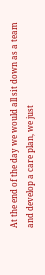At the end of the day we would all sit down as a team and develop a care plan, we just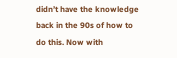didn’t have the knowledge back in the 90s of how to do this. Now with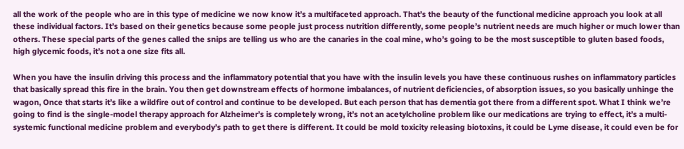all the work of the people who are in this type of medicine we now know it’s a multifaceted approach. That’s the beauty of the functional medicine approach you look at all these individual factors. It’s based on their genetics because some people just process nutrition differently, some people’s nutrient needs are much higher or much lower than others. These special parts of the genes called the snips are telling us who are the canaries in the coal mine, who’s going to be the most susceptible to gluten based foods, high glycemic foods, it’s not a one size fits all.

When you have the insulin driving this process and the inflammatory potential that you have with the insulin levels you have these continuous rushes on inflammatory particles that basically spread this fire in the brain. You then get downstream effects of hormone imbalances, of nutrient deficiencies, of absorption issues, so you basically unhinge the wagon, Once that starts it’s like a wildfire out of control and continue to be developed. But each person that has dementia got there from a different spot. What I think we’re going to find is the single-model therapy approach for Alzheimer’s is completely wrong, it’s not an acetylcholine problem like our medications are trying to effect, it’s a multi-systemic functional medicine problem and everybody’s path to get there is different. It could be mold toxicity releasing biotoxins, it could be Lyme disease, it could even be for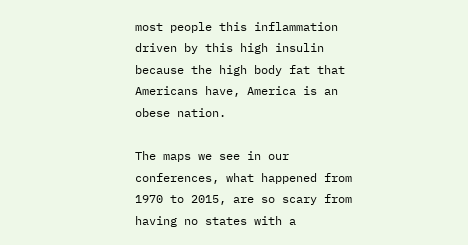most people this inflammation driven by this high insulin because the high body fat that Americans have, America is an obese nation.

The maps we see in our conferences, what happened from 1970 to 2015, are so scary from having no states with a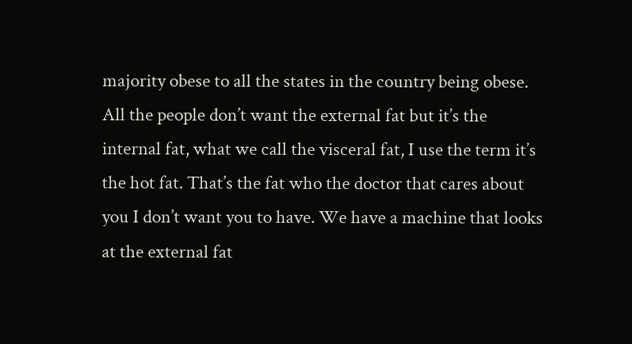majority obese to all the states in the country being obese. All the people don’t want the external fat but it’s the internal fat, what we call the visceral fat, I use the term it’s the hot fat. That’s the fat who the doctor that cares about you I don’t want you to have. We have a machine that looks at the external fat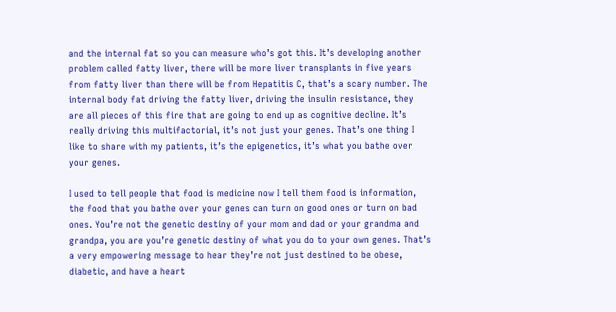and the internal fat so you can measure who’s got this. It’s developing another problem called fatty liver, there will be more liver transplants in five years from fatty liver than there will be from Hepatitis C, that’s a scary number. The internal body fat driving the fatty liver, driving the insulin resistance, they are all pieces of this fire that are going to end up as cognitive decline. It’s really driving this multifactorial, it’s not just your genes. That’s one thing I like to share with my patients, it’s the epigenetics, it’s what you bathe over your genes.

I used to tell people that food is medicine now I tell them food is information, the food that you bathe over your genes can turn on good ones or turn on bad ones. You’re not the genetic destiny of your mom and dad or your grandma and grandpa, you are you’re genetic destiny of what you do to your own genes. That’s a very empowering message to hear they’re not just destined to be obese, diabetic, and have a heart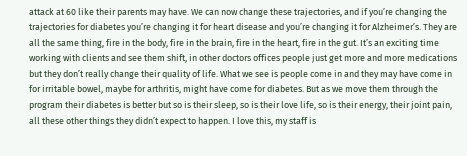attack at 60 like their parents may have. We can now change these trajectories, and if you’re changing the trajectories for diabetes you’re changing it for heart disease and you’re changing it for Alzheimer’s. They are all the same thing, fire in the body, fire in the brain, fire in the heart, fire in the gut. It’s an exciting time working with clients and see them shift, in other doctors offices people just get more and more medications but they don’t really change their quality of life. What we see is people come in and they may have come in for irritable bowel, maybe for arthritis, might have come for diabetes. But as we move them through the program their diabetes is better but so is their sleep, so is their love life, so is their energy, their joint pain, all these other things they didn’t expect to happen. I love this, my staff is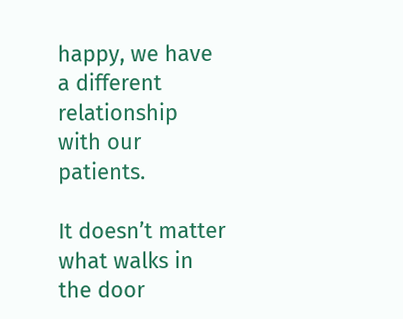happy, we have a different relationship with our patients.

It doesn’t matter what walks in the door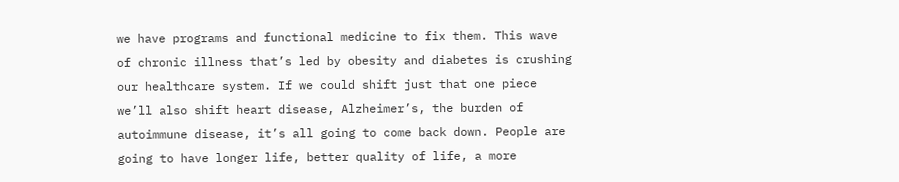we have programs and functional medicine to fix them. This wave of chronic illness that’s led by obesity and diabetes is crushing our healthcare system. If we could shift just that one piece we’ll also shift heart disease, Alzheimer’s, the burden of autoimmune disease, it’s all going to come back down. People are going to have longer life, better quality of life, a more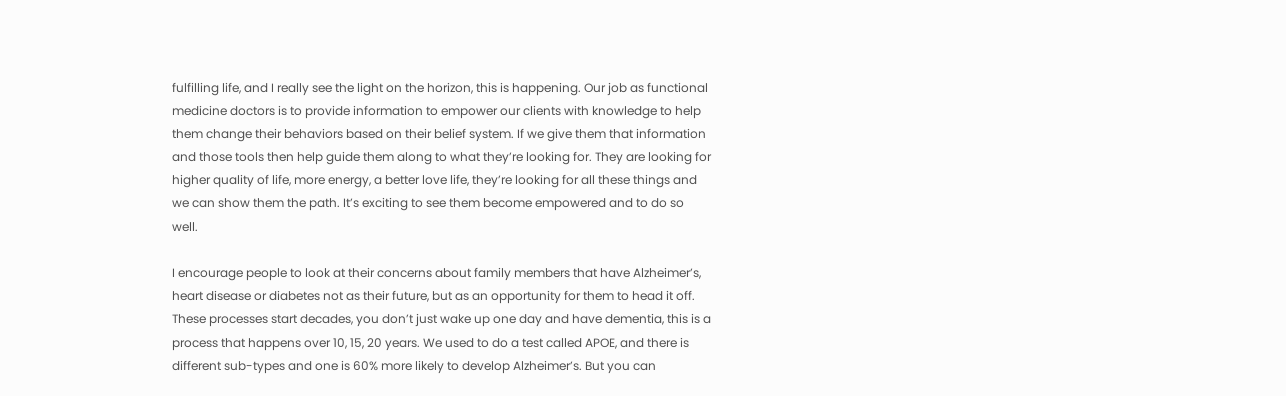fulfilling life, and I really see the light on the horizon, this is happening. Our job as functional medicine doctors is to provide information to empower our clients with knowledge to help them change their behaviors based on their belief system. If we give them that information and those tools then help guide them along to what they’re looking for. They are looking for higher quality of life, more energy, a better love life, they’re looking for all these things and we can show them the path. It’s exciting to see them become empowered and to do so well.

I encourage people to look at their concerns about family members that have Alzheimer’s, heart disease or diabetes not as their future, but as an opportunity for them to head it off. These processes start decades, you don’t just wake up one day and have dementia, this is a process that happens over 10, 15, 20 years. We used to do a test called APOE, and there is different sub-types and one is 60% more likely to develop Alzheimer’s. But you can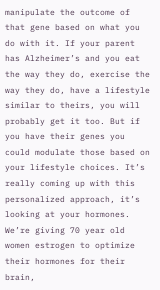manipulate the outcome of that gene based on what you do with it. If your parent has Alzheimer’s and you eat the way they do, exercise the way they do, have a lifestyle similar to theirs, you will probably get it too. But if you have their genes you could modulate those based on your lifestyle choices. It’s really coming up with this personalized approach, it’s looking at your hormones. We’re giving 70 year old women estrogen to optimize their hormones for their brain,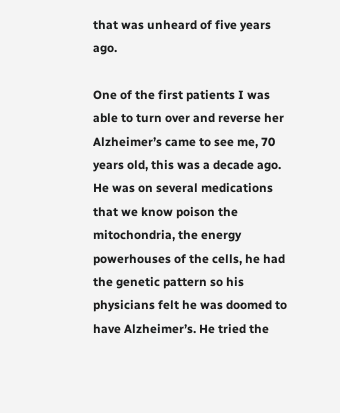that was unheard of five years ago.

One of the first patients I was able to turn over and reverse her Alzheimer’s came to see me, 70 years old, this was a decade ago. He was on several medications that we know poison the mitochondria, the energy powerhouses of the cells, he had the genetic pattern so his physicians felt he was doomed to have Alzheimer’s. He tried the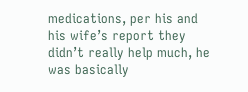medications, per his and his wife’s report they didn’t really help much, he was basically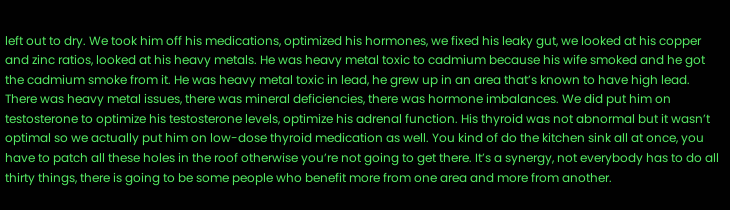left out to dry. We took him off his medications, optimized his hormones, we fixed his leaky gut, we looked at his copper and zinc ratios, looked at his heavy metals. He was heavy metal toxic to cadmium because his wife smoked and he got the cadmium smoke from it. He was heavy metal toxic in lead, he grew up in an area that’s known to have high lead. There was heavy metal issues, there was mineral deficiencies, there was hormone imbalances. We did put him on testosterone to optimize his testosterone levels, optimize his adrenal function. His thyroid was not abnormal but it wasn’t optimal so we actually put him on low-dose thyroid medication as well. You kind of do the kitchen sink all at once, you have to patch all these holes in the roof otherwise you’re not going to get there. It’s a synergy, not everybody has to do all thirty things, there is going to be some people who benefit more from one area and more from another.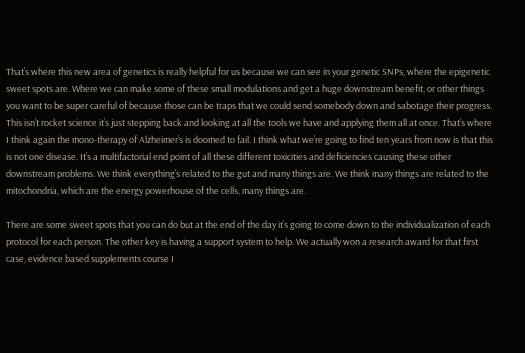That’s where this new area of genetics is really helpful for us because we can see in your genetic SNPs, where the epigenetic sweet spots are. Where we can make some of these small modulations and get a huge downstream benefit, or other things you want to be super careful of because those can be traps that we could send somebody down and sabotage their progress. This isn’t rocket science it’s just stepping back and looking at all the tools we have and applying them all at once. That’s where I think again the mono-therapy of Alzheimer’s is doomed to fail. I think what we’re going to find ten years from now is that this is not one disease. It’s a multifactorial end point of all these different toxicities and deficiencies causing these other downstream problems. We think everything’s related to the gut and many things are. We think many things are related to the mitochondria, which are the energy powerhouse of the cells, many things are.

There are some sweet spots that you can do but at the end of the day it’s going to come down to the individualization of each protocol for each person. The other key is having a support system to help. We actually won a research award for that first case, evidence based supplements course I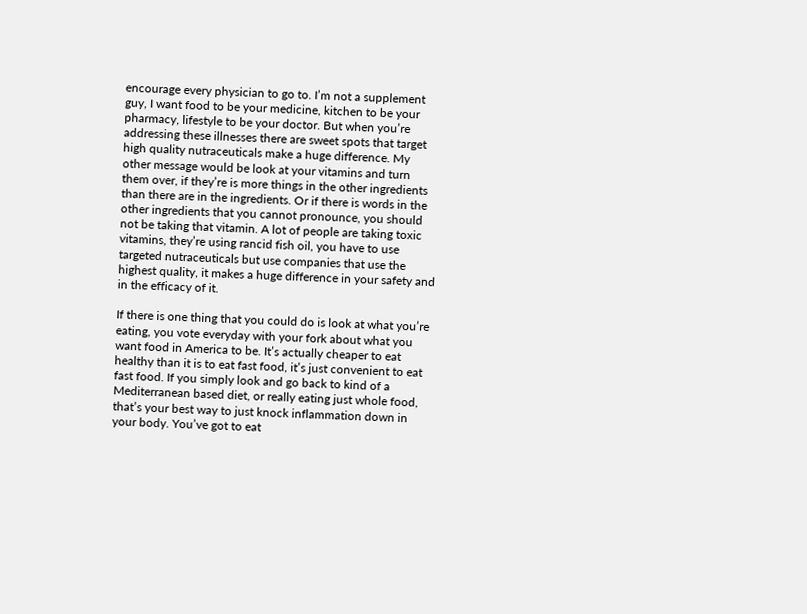encourage every physician to go to. I’m not a supplement guy, I want food to be your medicine, kitchen to be your pharmacy, lifestyle to be your doctor. But when you’re addressing these illnesses there are sweet spots that target high quality nutraceuticals make a huge difference. My other message would be look at your vitamins and turn them over, if they’re is more things in the other ingredients than there are in the ingredients. Or if there is words in the other ingredients that you cannot pronounce, you should not be taking that vitamin. A lot of people are taking toxic vitamins, they’re using rancid fish oil, you have to use targeted nutraceuticals but use companies that use the highest quality, it makes a huge difference in your safety and in the efficacy of it.

If there is one thing that you could do is look at what you’re eating, you vote everyday with your fork about what you want food in America to be. It’s actually cheaper to eat healthy than it is to eat fast food, it’s just convenient to eat fast food. If you simply look and go back to kind of a Mediterranean based diet, or really eating just whole food, that’s your best way to just knock inflammation down in your body. You’ve got to eat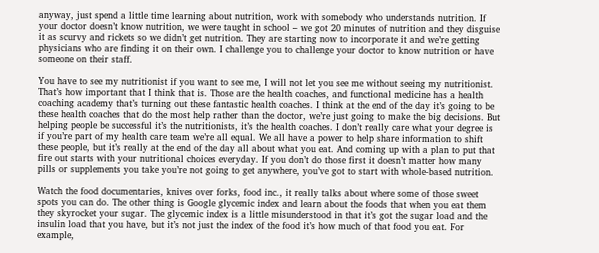anyway, just spend a little time learning about nutrition, work with somebody who understands nutrition. If your doctor doesn’t know nutrition, we were taught in school – we got 20 minutes of nutrition and they disguise it as scurvy and rickets so we didn’t get nutrition. They are starting now to incorporate it and we’re getting physicians who are finding it on their own. I challenge you to challenge your doctor to know nutrition or have someone on their staff.

You have to see my nutritionist if you want to see me, I will not let you see me without seeing my nutritionist. That’s how important that I think that is. Those are the health coaches, and functional medicine has a health coaching academy that’s turning out these fantastic health coaches. I think at the end of the day it’s going to be these health coaches that do the most help rather than the doctor, we’re just going to make the big decisions. But helping people be successful it’s the nutritionists, it’s the health coaches. I don’t really care what your degree is if you’re part of my health care team we’re all equal. We all have a power to help share information to shift these people, but it’s really at the end of the day all about what you eat. And coming up with a plan to put that fire out starts with your nutritional choices everyday. If you don’t do those first it doesn’t matter how many pills or supplements you take you’re not going to get anywhere, you’ve got to start with whole-based nutrition.

Watch the food documentaries, knives over forks, food inc., it really talks about where some of those sweet spots you can do. The other thing is Google glycemic index and learn about the foods that when you eat them they skyrocket your sugar. The glycemic index is a little misunderstood in that it’s got the sugar load and the insulin load that you have, but it’s not just the index of the food it’s how much of that food you eat. For example,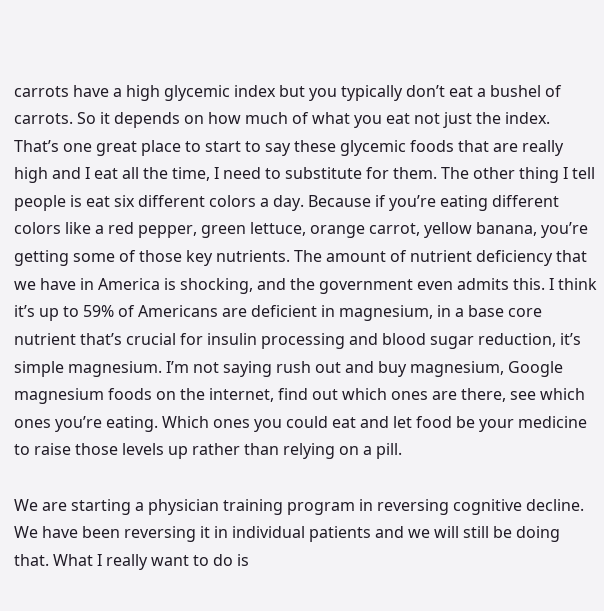carrots have a high glycemic index but you typically don’t eat a bushel of carrots. So it depends on how much of what you eat not just the index. That’s one great place to start to say these glycemic foods that are really high and I eat all the time, I need to substitute for them. The other thing I tell people is eat six different colors a day. Because if you’re eating different colors like a red pepper, green lettuce, orange carrot, yellow banana, you’re getting some of those key nutrients. The amount of nutrient deficiency that we have in America is shocking, and the government even admits this. I think it’s up to 59% of Americans are deficient in magnesium, in a base core nutrient that’s crucial for insulin processing and blood sugar reduction, it’s simple magnesium. I’m not saying rush out and buy magnesium, Google magnesium foods on the internet, find out which ones are there, see which ones you’re eating. Which ones you could eat and let food be your medicine to raise those levels up rather than relying on a pill.

We are starting a physician training program in reversing cognitive decline. We have been reversing it in individual patients and we will still be doing that. What I really want to do is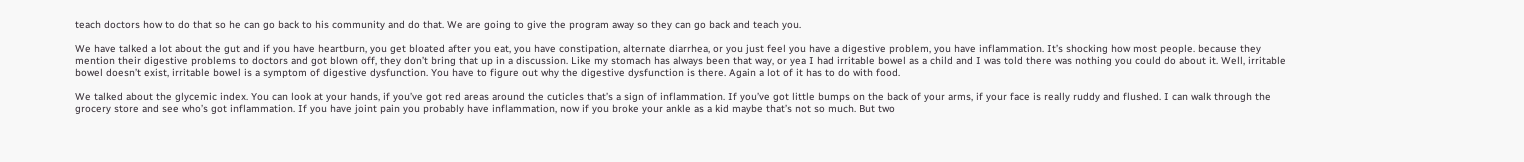teach doctors how to do that so he can go back to his community and do that. We are going to give the program away so they can go back and teach you.

We have talked a lot about the gut and if you have heartburn, you get bloated after you eat, you have constipation, alternate diarrhea, or you just feel you have a digestive problem, you have inflammation. It’s shocking how most people. because they mention their digestive problems to doctors and got blown off, they don’t bring that up in a discussion. Like my stomach has always been that way, or yea I had irritable bowel as a child and I was told there was nothing you could do about it. Well, irritable bowel doesn’t exist, irritable bowel is a symptom of digestive dysfunction. You have to figure out why the digestive dysfunction is there. Again a lot of it has to do with food.

We talked about the glycemic index. You can look at your hands, if you’ve got red areas around the cuticles that’s a sign of inflammation. If you’ve got little bumps on the back of your arms, if your face is really ruddy and flushed. I can walk through the grocery store and see who’s got inflammation. If you have joint pain you probably have inflammation, now if you broke your ankle as a kid maybe that’s not so much. But two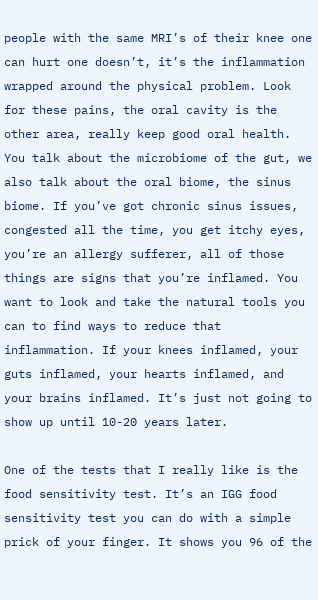people with the same MRI’s of their knee one can hurt one doesn’t, it’s the inflammation wrapped around the physical problem. Look for these pains, the oral cavity is the other area, really keep good oral health. You talk about the microbiome of the gut, we also talk about the oral biome, the sinus biome. If you’ve got chronic sinus issues, congested all the time, you get itchy eyes, you’re an allergy sufferer, all of those things are signs that you’re inflamed. You want to look and take the natural tools you can to find ways to reduce that inflammation. If your knees inflamed, your guts inflamed, your hearts inflamed, and your brains inflamed. It’s just not going to show up until 10-20 years later.

One of the tests that I really like is the food sensitivity test. It’s an IGG food sensitivity test you can do with a simple prick of your finger. It shows you 96 of the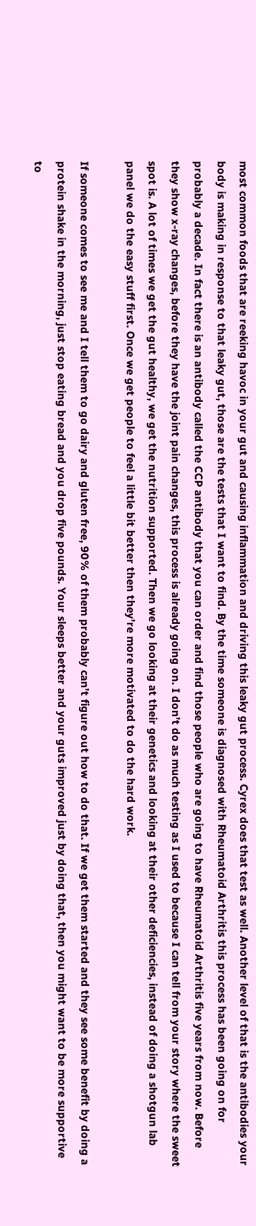most common foods that are reeking havoc in your gut and causing inflammation and driving this leaky gut process. Cyrex does that test as well. Another level of that is the antibodies your body is making in response to that leaky gut, those are the tests that I want to find. By the time someone is diagnosed with Rheumatoid Arthritis this process has been going on for probably a decade. In fact there is an antibody called the CCP antibody that you can order and find those people who are going to have Rheumatoid Arthritis five years from now. Before they show x-ray changes, before they have the joint pain changes, this process is already going on. I don’t do as much testing as I used to because I can tell from your story where the sweet spot is. A lot of times we get the gut healthy, we get the nutrition supported. Then we go looking at their genetics and looking at their other deficiencies, instead of doing a shotgun lab panel we do the easy stuff first. Once we get people to feel a little bit better then they’re more motivated to do the hard work.

If someone comes to see me and I tell them to go dairy and gluten free, 90% of them probably can’t figure out how to do that. If we get them started and they see some benefit by doing a protein shake in the morning, just stop eating bread and you drop five pounds. Your sleeps better and your guts improved just by doing that, then you might want to be more supportive to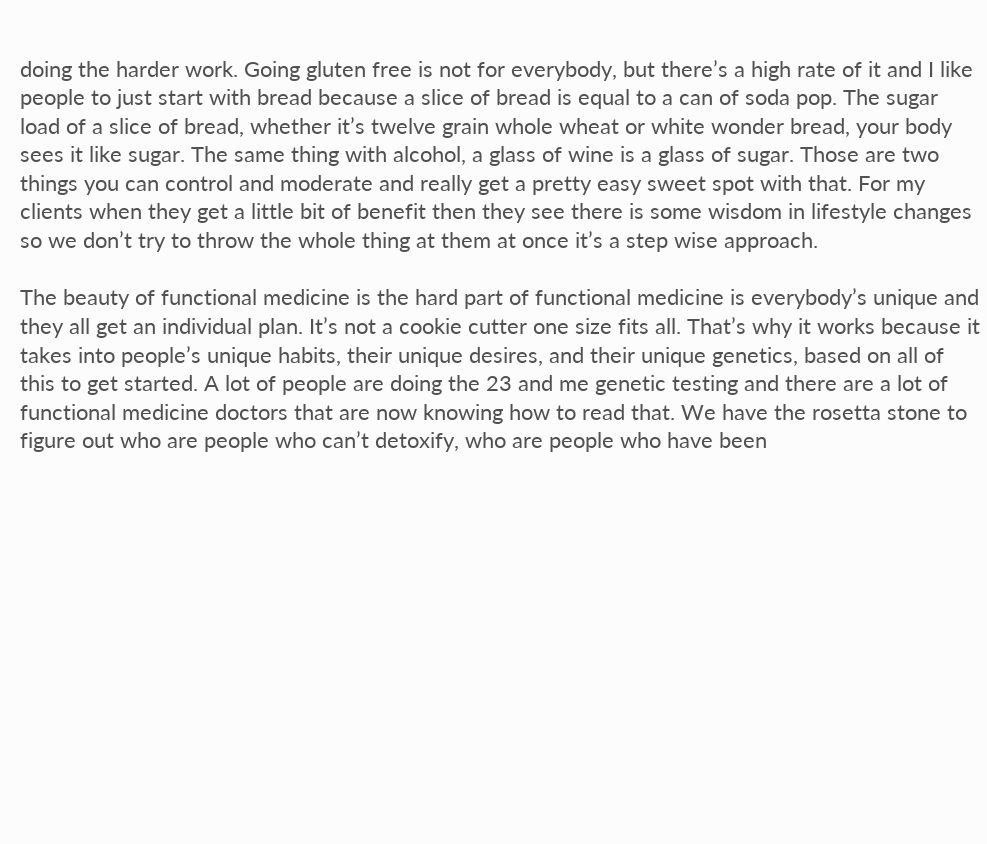doing the harder work. Going gluten free is not for everybody, but there’s a high rate of it and I like people to just start with bread because a slice of bread is equal to a can of soda pop. The sugar load of a slice of bread, whether it’s twelve grain whole wheat or white wonder bread, your body sees it like sugar. The same thing with alcohol, a glass of wine is a glass of sugar. Those are two things you can control and moderate and really get a pretty easy sweet spot with that. For my clients when they get a little bit of benefit then they see there is some wisdom in lifestyle changes so we don’t try to throw the whole thing at them at once it’s a step wise approach.

The beauty of functional medicine is the hard part of functional medicine is everybody’s unique and they all get an individual plan. It’s not a cookie cutter one size fits all. That’s why it works because it takes into people’s unique habits, their unique desires, and their unique genetics, based on all of this to get started. A lot of people are doing the 23 and me genetic testing and there are a lot of functional medicine doctors that are now knowing how to read that. We have the rosetta stone to figure out who are people who can’t detoxify, who are people who have been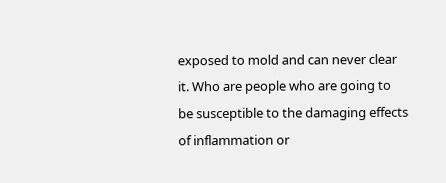exposed to mold and can never clear it. Who are people who are going to be susceptible to the damaging effects of inflammation or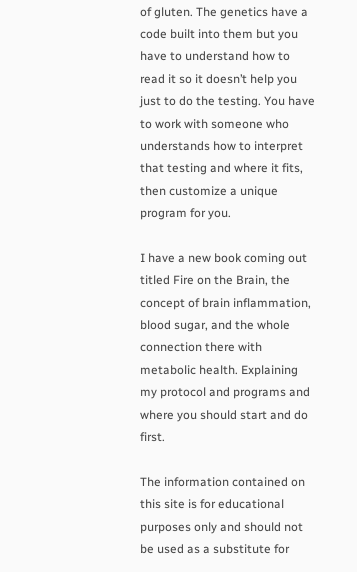of gluten. The genetics have a code built into them but you have to understand how to read it so it doesn’t help you just to do the testing. You have to work with someone who understands how to interpret that testing and where it fits, then customize a unique program for you.

I have a new book coming out titled Fire on the Brain, the concept of brain inflammation, blood sugar, and the whole connection there with metabolic health. Explaining my protocol and programs and where you should start and do first.

The information contained on this site is for educational purposes only and should not be used as a substitute for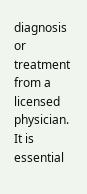diagnosis or treatment from a licensed physician. It is essential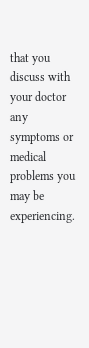that you discuss with your doctor any symptoms or medical problems you may be experiencing.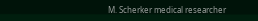M. Scherker medical researcher